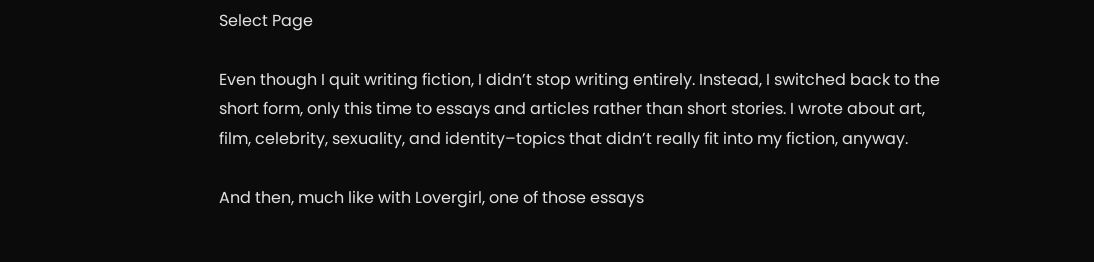Select Page

Even though I quit writing fiction, I didn’t stop writing entirely. Instead, I switched back to the short form, only this time to essays and articles rather than short stories. I wrote about art, film, celebrity, sexuality, and identity–topics that didn’t really fit into my fiction, anyway.

And then, much like with Lovergirl, one of those essays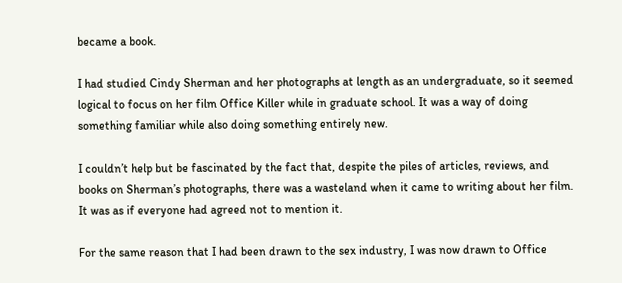became a book.

I had studied Cindy Sherman and her photographs at length as an undergraduate, so it seemed logical to focus on her film Office Killer while in graduate school. It was a way of doing something familiar while also doing something entirely new.

I couldn’t help but be fascinated by the fact that, despite the piles of articles, reviews, and books on Sherman’s photographs, there was a wasteland when it came to writing about her film. It was as if everyone had agreed not to mention it.

For the same reason that I had been drawn to the sex industry, I was now drawn to Office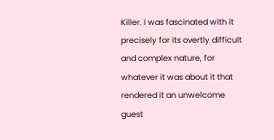Killer. I was fascinated with it precisely for its overtly difficult and complex nature, for whatever it was about it that rendered it an unwelcome guest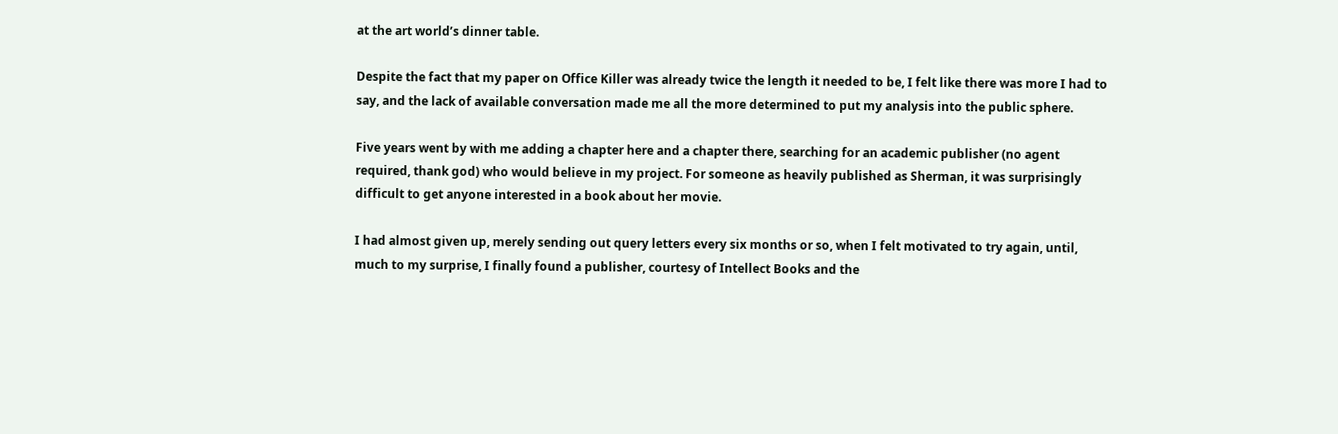at the art world’s dinner table.

Despite the fact that my paper on Office Killer was already twice the length it needed to be, I felt like there was more I had to say, and the lack of available conversation made me all the more determined to put my analysis into the public sphere.

Five years went by with me adding a chapter here and a chapter there, searching for an academic publisher (no agent required, thank god) who would believe in my project. For someone as heavily published as Sherman, it was surprisingly difficult to get anyone interested in a book about her movie.

I had almost given up, merely sending out query letters every six months or so, when I felt motivated to try again, until, much to my surprise, I finally found a publisher, courtesy of Intellect Books and the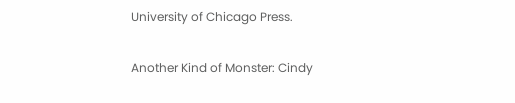University of Chicago Press.

Another Kind of Monster: Cindy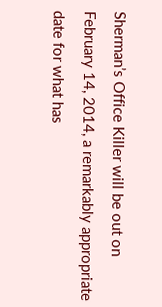Sherman’s Office Killer will be out on February 14, 2014, a remarkably appropriate date for what has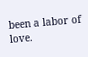been a labor of love.